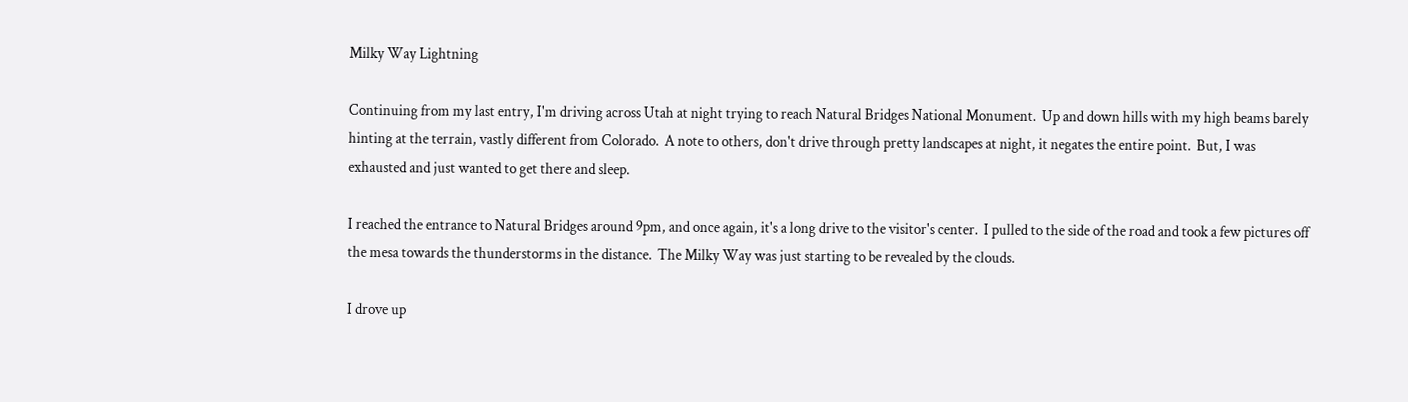Milky Way Lightning

Continuing from my last entry, I'm driving across Utah at night trying to reach Natural Bridges National Monument.  Up and down hills with my high beams barely hinting at the terrain, vastly different from Colorado.  A note to others, don't drive through pretty landscapes at night, it negates the entire point.  But, I was exhausted and just wanted to get there and sleep.

I reached the entrance to Natural Bridges around 9pm, and once again, it's a long drive to the visitor's center.  I pulled to the side of the road and took a few pictures off the mesa towards the thunderstorms in the distance.  The Milky Way was just starting to be revealed by the clouds.

I drove up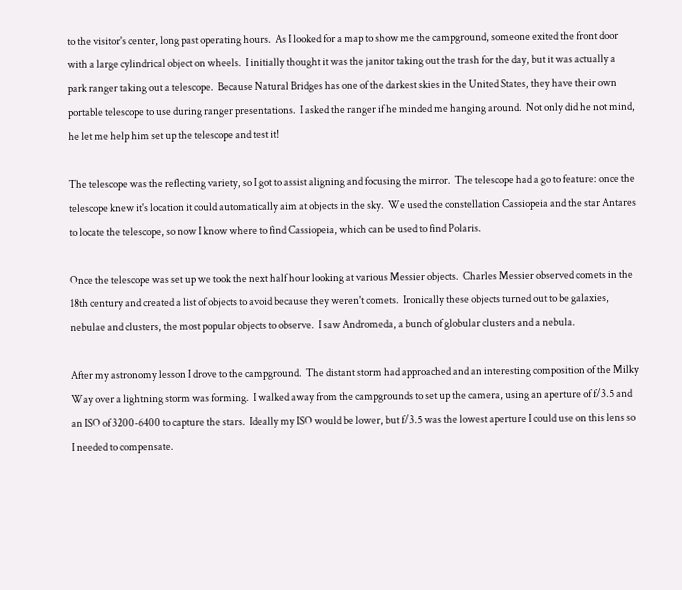to the visitor's center, long past operating hours.  As I looked for a map to show me the campground, someone exited the front door with a large cylindrical object on wheels.  I initially thought it was the janitor taking out the trash for the day, but it was actually a park ranger taking out a telescope.  Because Natural Bridges has one of the darkest skies in the United States, they have their own portable telescope to use during ranger presentations.  I asked the ranger if he minded me hanging around.  Not only did he not mind, he let me help him set up the telescope and test it!

The telescope was the reflecting variety, so I got to assist aligning and focusing the mirror.  The telescope had a go to feature: once the telescope knew it's location it could automatically aim at objects in the sky.  We used the constellation Cassiopeia and the star Antares to locate the telescope, so now I know where to find Cassiopeia, which can be used to find Polaris.

Once the telescope was set up we took the next half hour looking at various Messier objects.  Charles Messier observed comets in the 18th century and created a list of objects to avoid because they weren't comets.  Ironically these objects turned out to be galaxies, nebulae and clusters, the most popular objects to observe.  I saw Andromeda, a bunch of globular clusters and a nebula.

After my astronomy lesson I drove to the campground.  The distant storm had approached and an interesting composition of the Milky Way over a lightning storm was forming.  I walked away from the campgrounds to set up the camera, using an aperture of f/3.5 and an ISO of 3200-6400 to capture the stars.  Ideally my ISO would be lower, but f/3.5 was the lowest aperture I could use on this lens so I needed to compensate.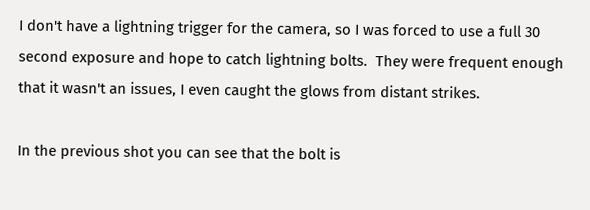I don't have a lightning trigger for the camera, so I was forced to use a full 30 second exposure and hope to catch lightning bolts.  They were frequent enough that it wasn't an issues, I even caught the glows from distant strikes.

In the previous shot you can see that the bolt is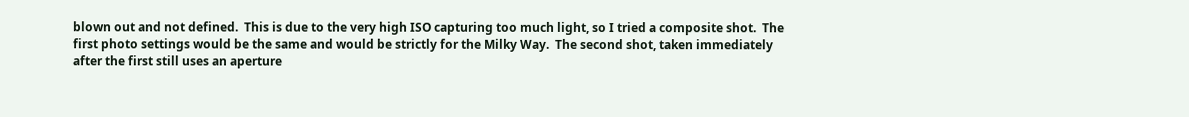blown out and not defined.  This is due to the very high ISO capturing too much light, so I tried a composite shot.  The first photo settings would be the same and would be strictly for the Milky Way.  The second shot, taken immediately after the first still uses an aperture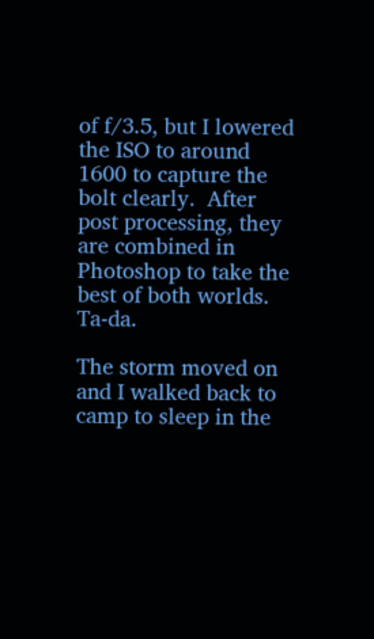of f/3.5, but I lowered the ISO to around 1600 to capture the bolt clearly.  After post processing, they are combined in Photoshop to take the best of both worlds.  Ta-da.

The storm moved on and I walked back to camp to sleep in the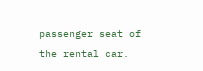passenger seat of the rental car.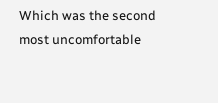Which was the second most uncomfortable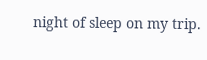night of sleep on my trip.